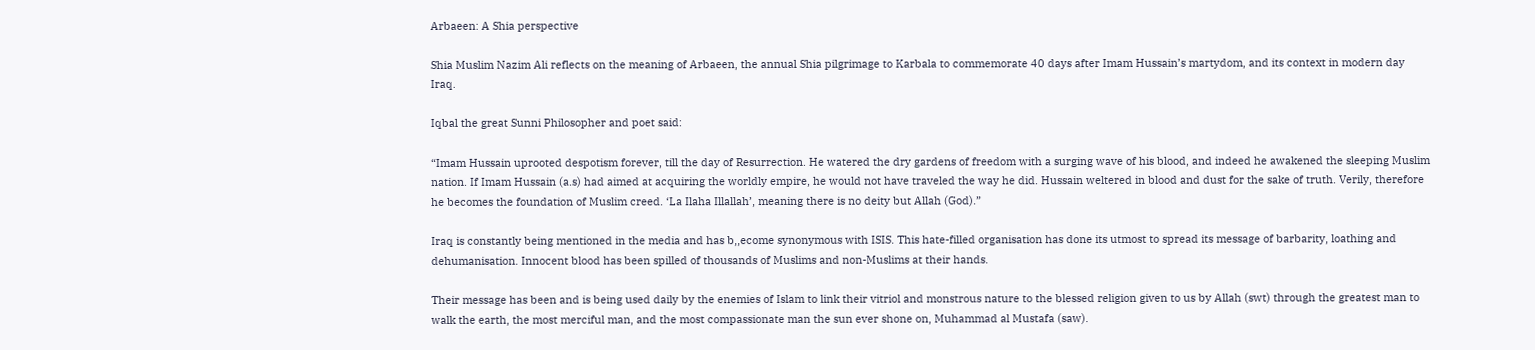Arbaeen: A Shia perspective

Shia Muslim Nazim Ali reflects on the meaning of Arbaeen, the annual Shia pilgrimage to Karbala to commemorate 40 days after Imam Hussain’s martydom, and its context in modern day Iraq.

Iqbal the great Sunni Philosopher and poet said:

“Imam Hussain uprooted despotism forever, till the day of Resurrection. He watered the dry gardens of freedom with a surging wave of his blood, and indeed he awakened the sleeping Muslim nation. If Imam Hussain (a.s) had aimed at acquiring the worldly empire, he would not have traveled the way he did. Hussain weltered in blood and dust for the sake of truth. Verily, therefore he becomes the foundation of Muslim creed. ‘La Ilaha Illallah’, meaning there is no deity but Allah (God).”

Iraq is constantly being mentioned in the media and has b,,ecome synonymous with ISIS. This hate-filled organisation has done its utmost to spread its message of barbarity, loathing and dehumanisation. Innocent blood has been spilled of thousands of Muslims and non-Muslims at their hands.

Their message has been and is being used daily by the enemies of Islam to link their vitriol and monstrous nature to the blessed religion given to us by Allah (swt) through the greatest man to walk the earth, the most merciful man, and the most compassionate man the sun ever shone on, Muhammad al Mustafa (saw).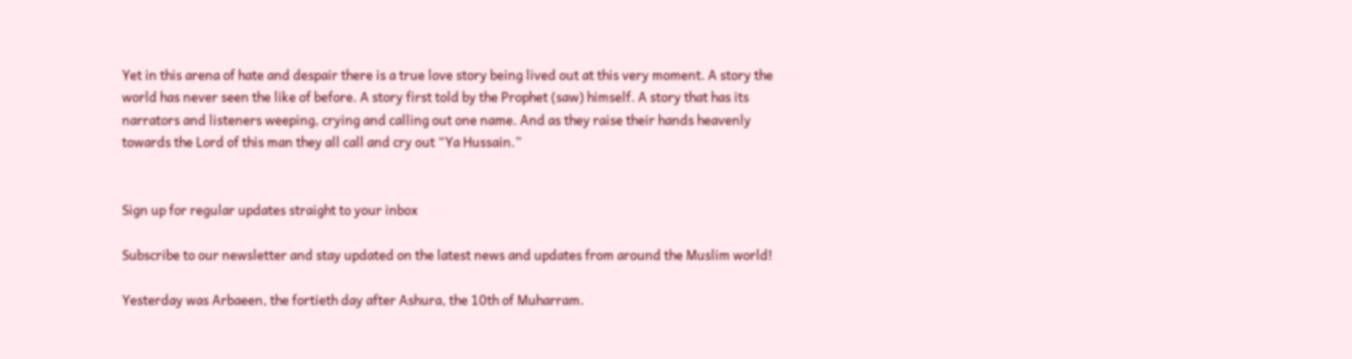Yet in this arena of hate and despair there is a true love story being lived out at this very moment. A story the world has never seen the like of before. A story first told by the Prophet (saw) himself. A story that has its narrators and listeners weeping, crying and calling out one name. And as they raise their hands heavenly towards the Lord of this man they all call and cry out “Ya Hussain.”


Sign up for regular updates straight to your inbox

Subscribe to our newsletter and stay updated on the latest news and updates from around the Muslim world!

Yesterday was Arbaeen, the fortieth day after Ashura, the 10th of Muharram.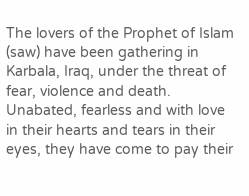The lovers of the Prophet of Islam (saw) have been gathering in Karbala, Iraq, under the threat of fear, violence and death. Unabated, fearless and with love in their hearts and tears in their eyes, they have come to pay their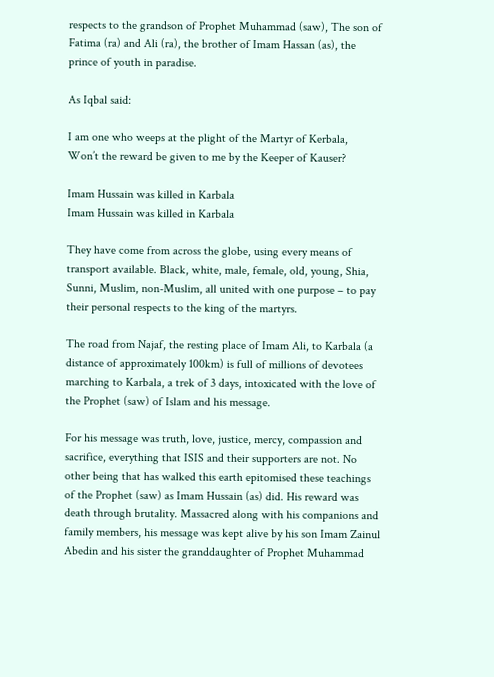respects to the grandson of Prophet Muhammad (saw), The son of Fatima (ra) and Ali (ra), the brother of Imam Hassan (as), the prince of youth in paradise.

As Iqbal said:

I am one who weeps at the plight of the Martyr of Kerbala,
Won’t the reward be given to me by the Keeper of Kauser?

Imam Hussain was killed in Karbala
Imam Hussain was killed in Karbala

They have come from across the globe, using every means of transport available. Black, white, male, female, old, young, Shia, Sunni, Muslim, non-Muslim, all united with one purpose – to pay their personal respects to the king of the martyrs.

The road from Najaf, the resting place of Imam Ali, to Karbala (a distance of approximately 100km) is full of millions of devotees marching to Karbala, a trek of 3 days, intoxicated with the love of the Prophet (saw) of Islam and his message.

For his message was truth, love, justice, mercy, compassion and sacrifice, everything that ISIS and their supporters are not. No other being that has walked this earth epitomised these teachings of the Prophet (saw) as Imam Hussain (as) did. His reward was death through brutality. Massacred along with his companions and family members, his message was kept alive by his son Imam Zainul Abedin and his sister the granddaughter of Prophet Muhammad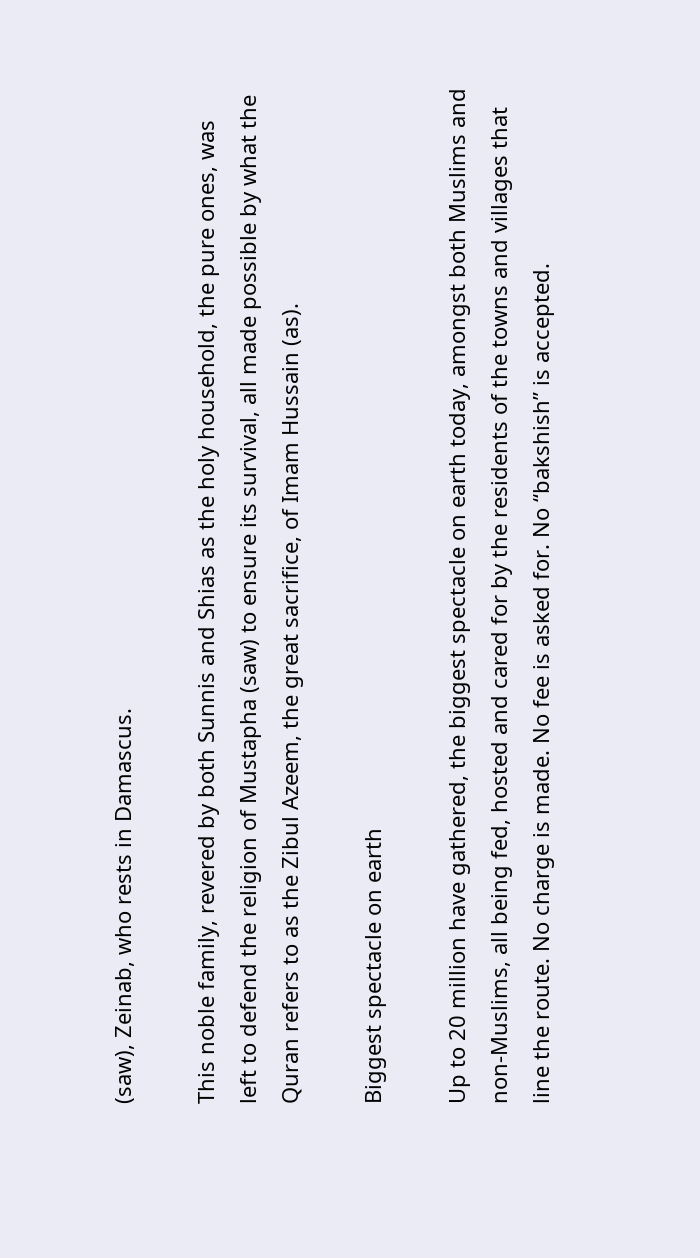(saw), Zeinab, who rests in Damascus.

This noble family, revered by both Sunnis and Shias as the holy household, the pure ones, was left to defend the religion of Mustapha (saw) to ensure its survival, all made possible by what the Quran refers to as the Zibul Azeem, the great sacrifice, of Imam Hussain (as).

Biggest spectacle on earth

Up to 20 million have gathered, the biggest spectacle on earth today, amongst both Muslims and non-Muslims, all being fed, hosted and cared for by the residents of the towns and villages that line the route. No charge is made. No fee is asked for. No “bakshish” is accepted.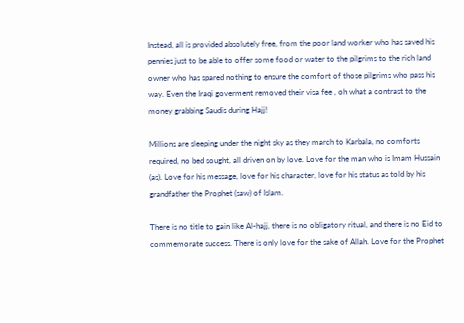Instead, all is provided absolutely free, from the poor land worker who has saved his pennies just to be able to offer some food or water to the pilgrims to the rich land owner who has spared nothing to ensure the comfort of those pilgrims who pass his way. Even the Iraqi goverment removed their visa fee , oh what a contrast to the money grabbing Saudis during Hajj!

Millions are sleeping under the night sky as they march to Karbala, no comforts required, no bed sought, all driven on by love. Love for the man who is Imam Hussain (as). Love for his message, love for his character, love for his status as told by his grandfather the Prophet (saw) of Islam.

There is no title to gain like Al-hajj, there is no obligatory ritual, and there is no Eid to commemorate success. There is only love for the sake of Allah. Love for the Prophet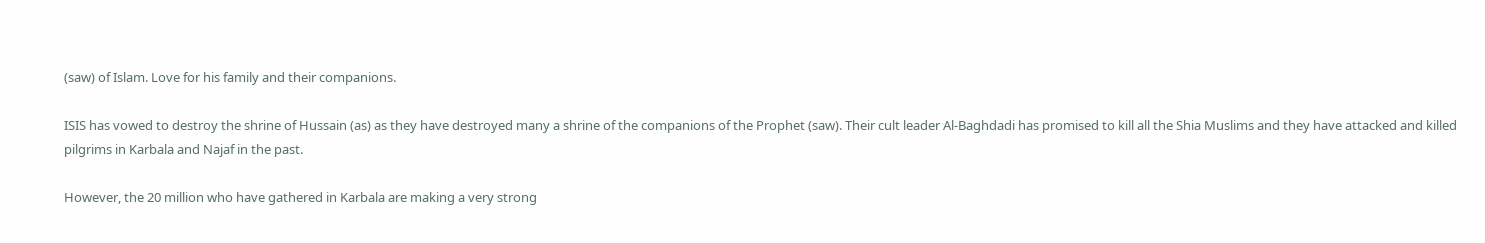(saw) of Islam. Love for his family and their companions.

ISIS has vowed to destroy the shrine of Hussain (as) as they have destroyed many a shrine of the companions of the Prophet (saw). Their cult leader Al-Baghdadi has promised to kill all the Shia Muslims and they have attacked and killed pilgrims in Karbala and Najaf in the past.

However, the 20 million who have gathered in Karbala are making a very strong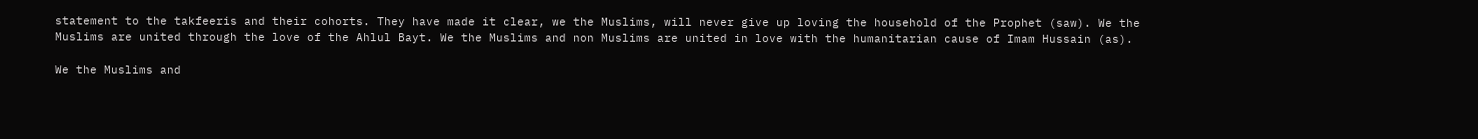statement to the takfeeris and their cohorts. They have made it clear, we the Muslims, will never give up loving the household of the Prophet (saw). We the Muslims are united through the love of the Ahlul Bayt. We the Muslims and non Muslims are united in love with the humanitarian cause of Imam Hussain (as).

We the Muslims and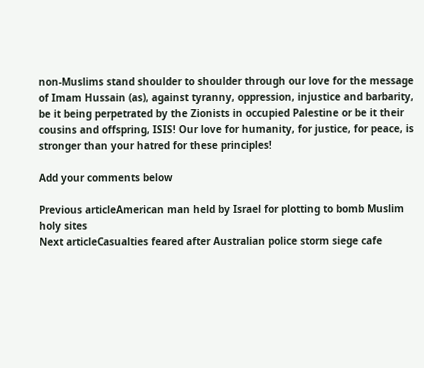non-Muslims stand shoulder to shoulder through our love for the message of Imam Hussain (as), against tyranny, oppression, injustice and barbarity, be it being perpetrated by the Zionists in occupied Palestine or be it their cousins and offspring, ISIS! Our love for humanity, for justice, for peace, is stronger than your hatred for these principles!

Add your comments below

Previous articleAmerican man held by Israel for plotting to bomb Muslim holy sites
Next articleCasualties feared after Australian police storm siege cafe